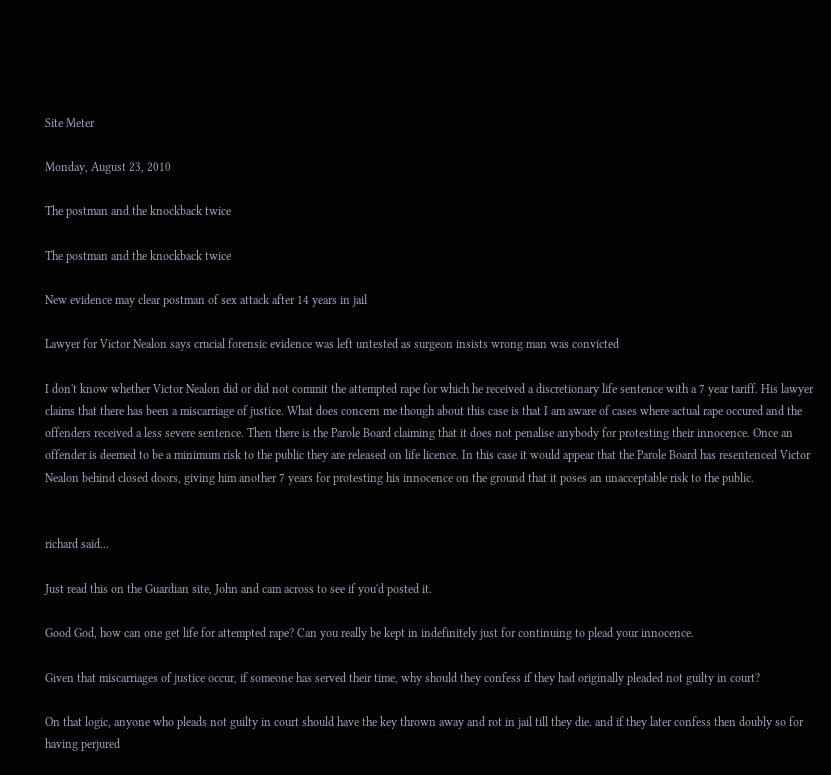Site Meter

Monday, August 23, 2010

The postman and the knockback twice

The postman and the knockback twice

New evidence may clear postman of sex attack after 14 years in jail

Lawyer for Victor Nealon says crucial forensic evidence was left untested as surgeon insists wrong man was convicted

I don't know whether Victor Nealon did or did not commit the attempted rape for which he received a discretionary life sentence with a 7 year tariff. His lawyer claims that there has been a miscarriage of justice. What does concern me though about this case is that I am aware of cases where actual rape occured and the offenders received a less severe sentence. Then there is the Parole Board claiming that it does not penalise anybody for protesting their innocence. Once an offender is deemed to be a minimum risk to the public they are released on life licence. In this case it would appear that the Parole Board has resentenced Victor Nealon behind closed doors, giving him another 7 years for protesting his innocence on the ground that it poses an unacceptable risk to the public.


richard said...

Just read this on the Guardian site, John and cam across to see if you'd posted it.

Good God, how can one get life for attempted rape? Can you really be kept in indefinitely just for continuing to plead your innocence.

Given that miscarriages of justice occur, if someone has served their time, why should they confess if they had originally pleaded not guilty in court?

On that logic, anyone who pleads not guilty in court should have the key thrown away and rot in jail till they die. and if they later confess then doubly so for having perjured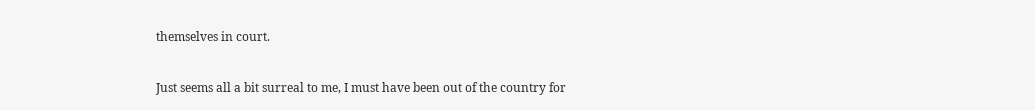themselves in court.

Just seems all a bit surreal to me, I must have been out of the country for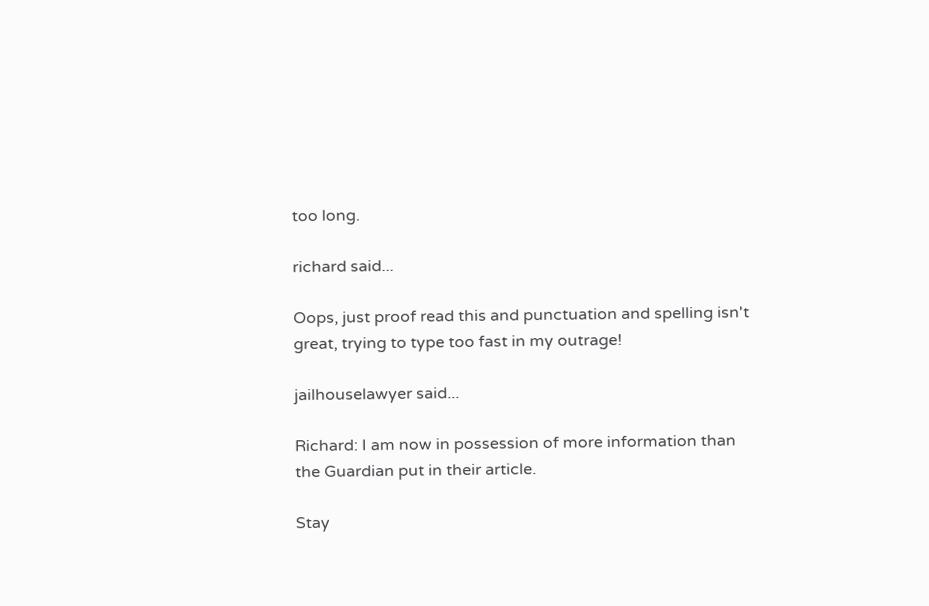too long.

richard said...

Oops, just proof read this and punctuation and spelling isn't great, trying to type too fast in my outrage!

jailhouselawyer said...

Richard: I am now in possession of more information than the Guardian put in their article.

Stay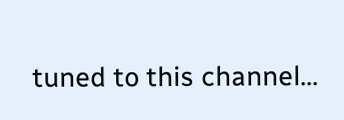tuned to this channel...